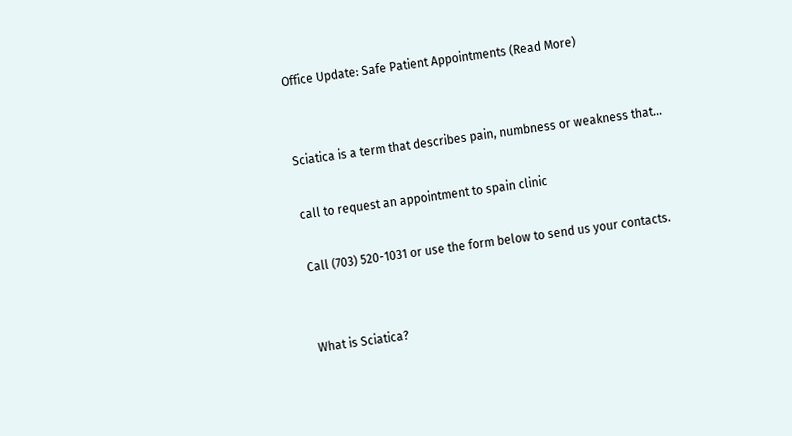Office Update: Safe Patient Appointments (Read More)


Sciatica is a term that describes pain, numbness or weakness that…

call to request an appointment to spain clinic

Call (703) 520-1031 or use the form below to send us your contacts.


What is Sciatica?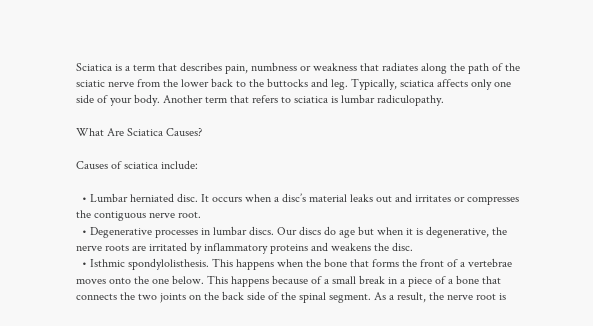Sciatica is a term that describes pain, numbness or weakness that radiates along the path of the sciatic nerve from the lower back to the buttocks and leg. Typically, sciatica affects only one side of your body. Another term that refers to sciatica is lumbar radiculopathy.

What Are Sciatica Causes?

Causes of sciatica include:

  • Lumbar herniated disc. It occurs when a disc’s material leaks out and irritates or compresses the contiguous nerve root.
  • Degenerative processes in lumbar discs. Our discs do age but when it is degenerative, the nerve roots are irritated by inflammatory proteins and weakens the disc.
  • Isthmic spondylolisthesis. This happens when the bone that forms the front of a vertebrae moves onto the one below. This happens because of a small break in a piece of a bone that connects the two joints on the back side of the spinal segment. As a result, the nerve root is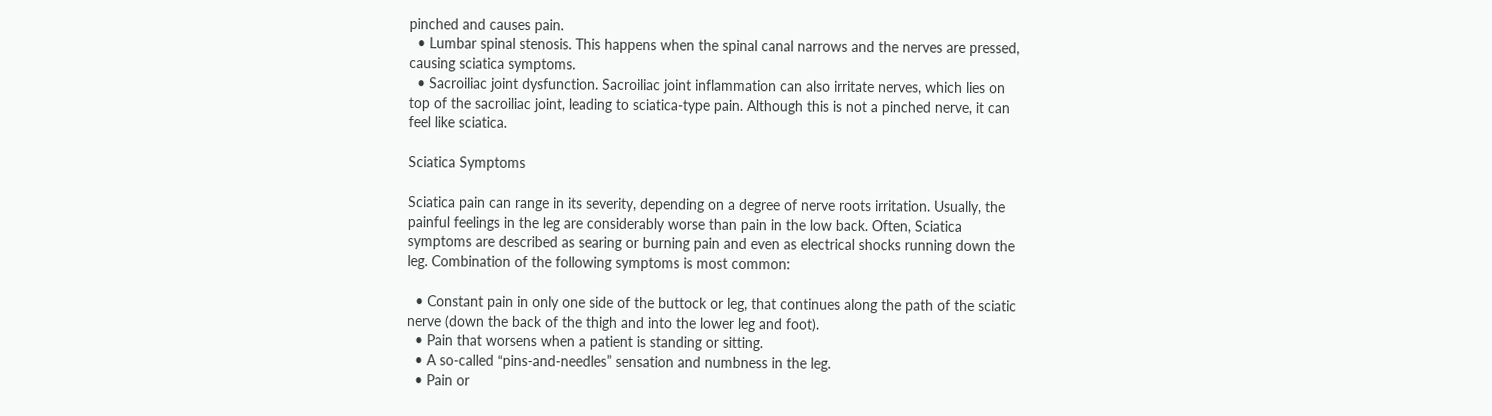pinched and causes pain.
  • Lumbar spinal stenosis. This happens when the spinal canal narrows and the nerves are pressed, causing sciatica symptoms.
  • Sacroiliac joint dysfunction. Sacroiliac joint inflammation can also irritate nerves, which lies on top of the sacroiliac joint, leading to sciatica-type pain. Although this is not a pinched nerve, it can feel like sciatica.

Sciatica Symptoms

Sciatica pain can range in its severity, depending on a degree of nerve roots irritation. Usually, the painful feelings in the leg are considerably worse than pain in the low back. Often, Sciatica symptoms are described as searing or burning pain and even as electrical shocks running down the leg. Combination of the following symptoms is most common:

  • Constant pain in only one side of the buttock or leg, that continues along the path of the sciatic nerve (down the back of the thigh and into the lower leg and foot).
  • Pain that worsens when a patient is standing or sitting.
  • A so-called “pins-and-needles” sensation and numbness in the leg.
  • Pain or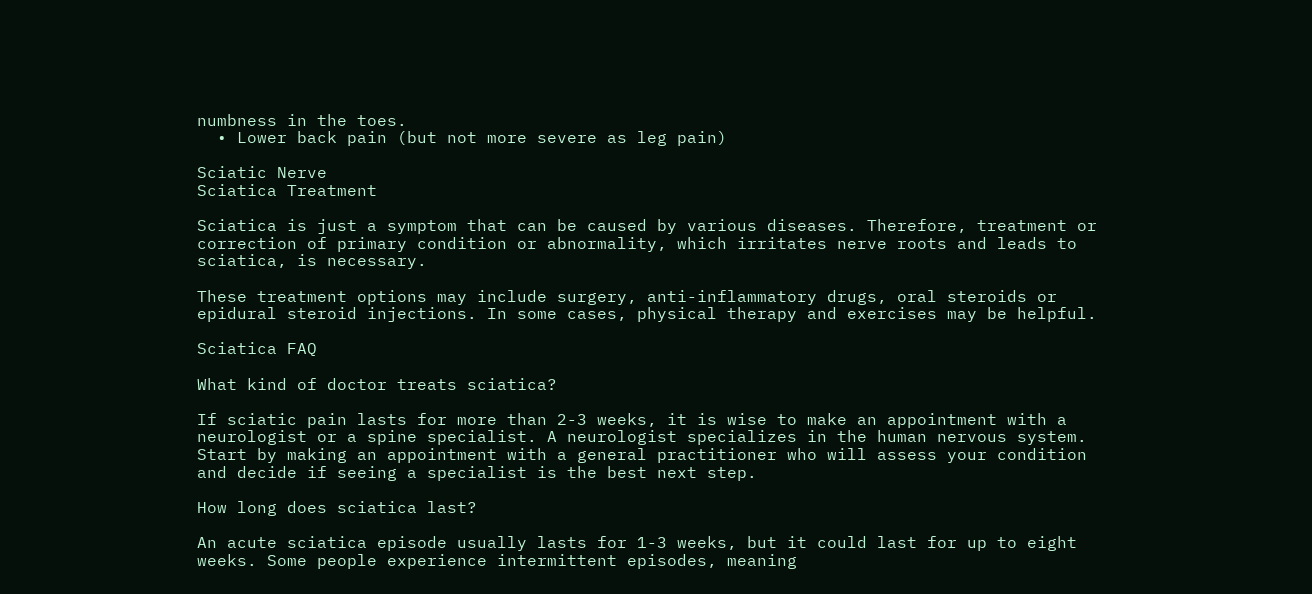numbness in the toes.
  • Lower back pain (but not more severe as leg pain)

Sciatic Nerve
Sciatica Treatment

Sciatica is just a symptom that can be caused by various diseases. Therefore, treatment or correction of primary condition or abnormality, which irritates nerve roots and leads to sciatica, is necessary.

These treatment options may include surgery, anti-inflammatory drugs, oral steroids or epidural steroid injections. In some cases, physical therapy and exercises may be helpful.

Sciatica FAQ

What kind of doctor treats sciatica?

If sciatic pain lasts for more than 2-3 weeks, it is wise to make an appointment with a neurologist or a spine specialist. A neurologist specializes in the human nervous system. Start by making an appointment with a general practitioner who will assess your condition and decide if seeing a specialist is the best next step.

How long does sciatica last?

An acute sciatica episode usually lasts for 1-3 weeks, but it could last for up to eight weeks. Some people experience intermittent episodes, meaning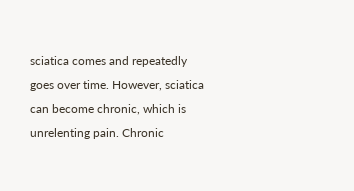sciatica comes and repeatedly goes over time. However, sciatica can become chronic, which is unrelenting pain. Chronic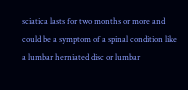sciatica lasts for two months or more and could be a symptom of a spinal condition like a lumbar herniated disc or lumbar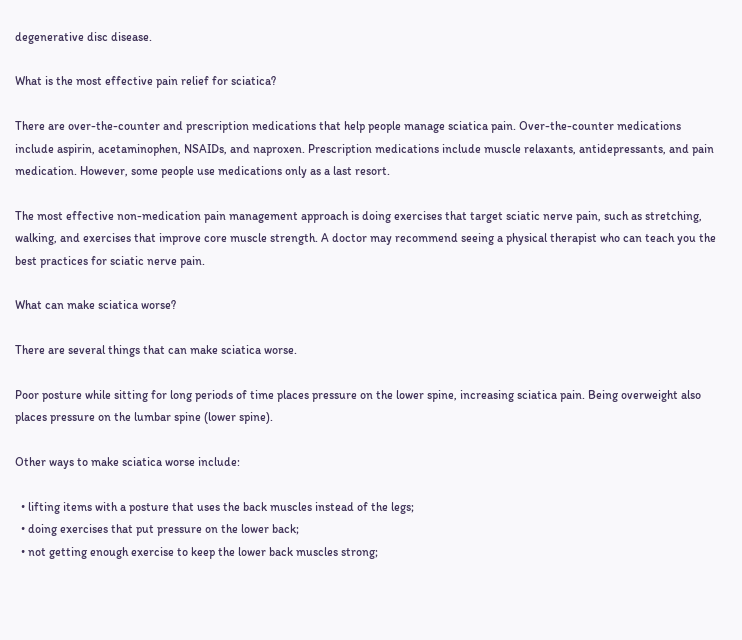degenerative disc disease.

What is the most effective pain relief for sciatica?

There are over-the-counter and prescription medications that help people manage sciatica pain. Over-the-counter medications include aspirin, acetaminophen, NSAIDs, and naproxen. Prescription medications include muscle relaxants, antidepressants, and pain medication. However, some people use medications only as a last resort.

The most effective non-medication pain management approach is doing exercises that target sciatic nerve pain, such as stretching, walking, and exercises that improve core muscle strength. A doctor may recommend seeing a physical therapist who can teach you the best practices for sciatic nerve pain.

What can make sciatica worse?

There are several things that can make sciatica worse.

Poor posture while sitting for long periods of time places pressure on the lower spine, increasing sciatica pain. Being overweight also places pressure on the lumbar spine (lower spine).

Other ways to make sciatica worse include:

  • lifting items with a posture that uses the back muscles instead of the legs;
  • doing exercises that put pressure on the lower back;
  • not getting enough exercise to keep the lower back muscles strong;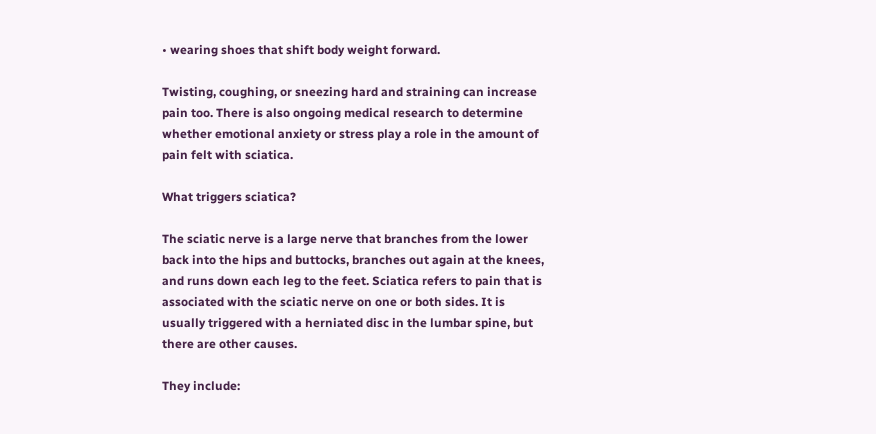• wearing shoes that shift body weight forward.

Twisting, coughing, or sneezing hard and straining can increase pain too. There is also ongoing medical research to determine whether emotional anxiety or stress play a role in the amount of pain felt with sciatica.

What triggers sciatica?

The sciatic nerve is a large nerve that branches from the lower back into the hips and buttocks, branches out again at the knees, and runs down each leg to the feet. Sciatica refers to pain that is associated with the sciatic nerve on one or both sides. It is usually triggered with a herniated disc in the lumbar spine, but there are other causes.

They include: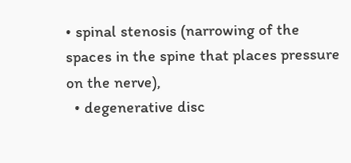• spinal stenosis (narrowing of the spaces in the spine that places pressure on the nerve),
  • degenerative disc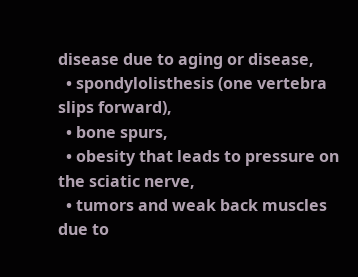disease due to aging or disease,
  • spondylolisthesis (one vertebra slips forward),
  • bone spurs,
  • obesity that leads to pressure on the sciatic nerve,
  • tumors and weak back muscles due to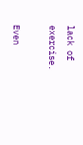lack of exercise.

Even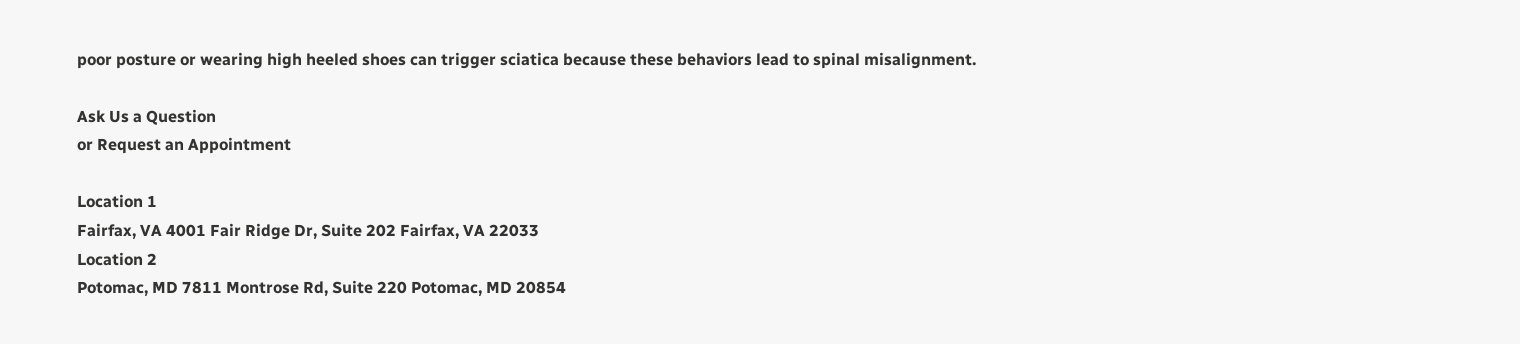poor posture or wearing high heeled shoes can trigger sciatica because these behaviors lead to spinal misalignment.

Ask Us a Question
or Request an Appointment

Location 1
Fairfax, VA 4001 Fair Ridge Dr, Suite 202 Fairfax, VA 22033
Location 2
Potomac, MD 7811 Montrose Rd, Suite 220 Potomac, MD 20854